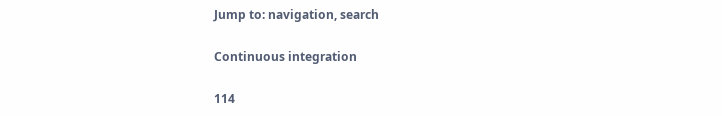Jump to: navigation, search

Continuous integration

114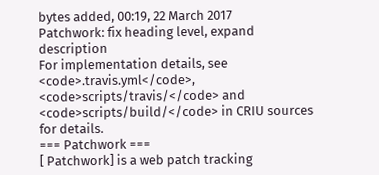bytes added, 00:19, 22 March 2017
Patchwork: fix heading level, expand description
For implementation details, see <code>.travis.yml</code>, <code>scripts/travis/</code> and <code>scripts/build/</code> in CRIU sources for details.
=== Patchwork ===
[ Patchwork] is a web patch tracking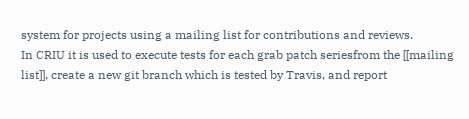system for projects using a mailing list for contributions and reviews.
In CRIU it is used to execute tests for each grab patch seriesfrom the [[mailing list]], create a new git branch which is tested by Travis, and report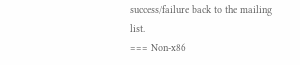success/failure back to the mailing list.
=== Non-x86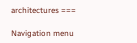architectures ===

Navigation menu